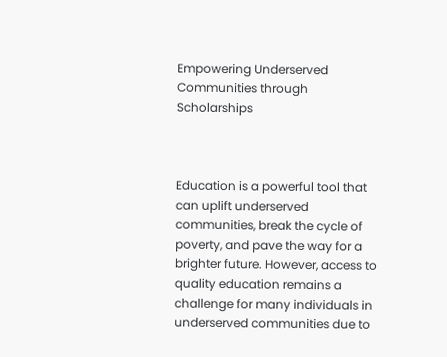Empowering Underserved Communities through Scholarships



Education is a powerful tool that can uplift underserved communities, break the cycle of poverty, and pave the way for a brighter future. However, access to quality education remains a challenge for many individuals in underserved communities due to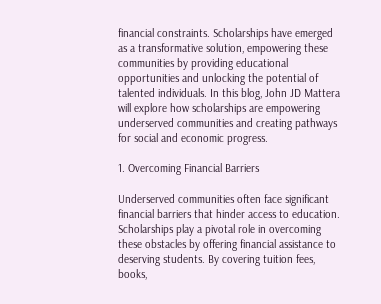financial constraints. Scholarships have emerged as a transformative solution, empowering these communities by providing educational opportunities and unlocking the potential of talented individuals. In this blog, John JD Mattera will explore how scholarships are empowering underserved communities and creating pathways for social and economic progress.

1. Overcoming Financial Barriers

Underserved communities often face significant financial barriers that hinder access to education. Scholarships play a pivotal role in overcoming these obstacles by offering financial assistance to deserving students. By covering tuition fees, books,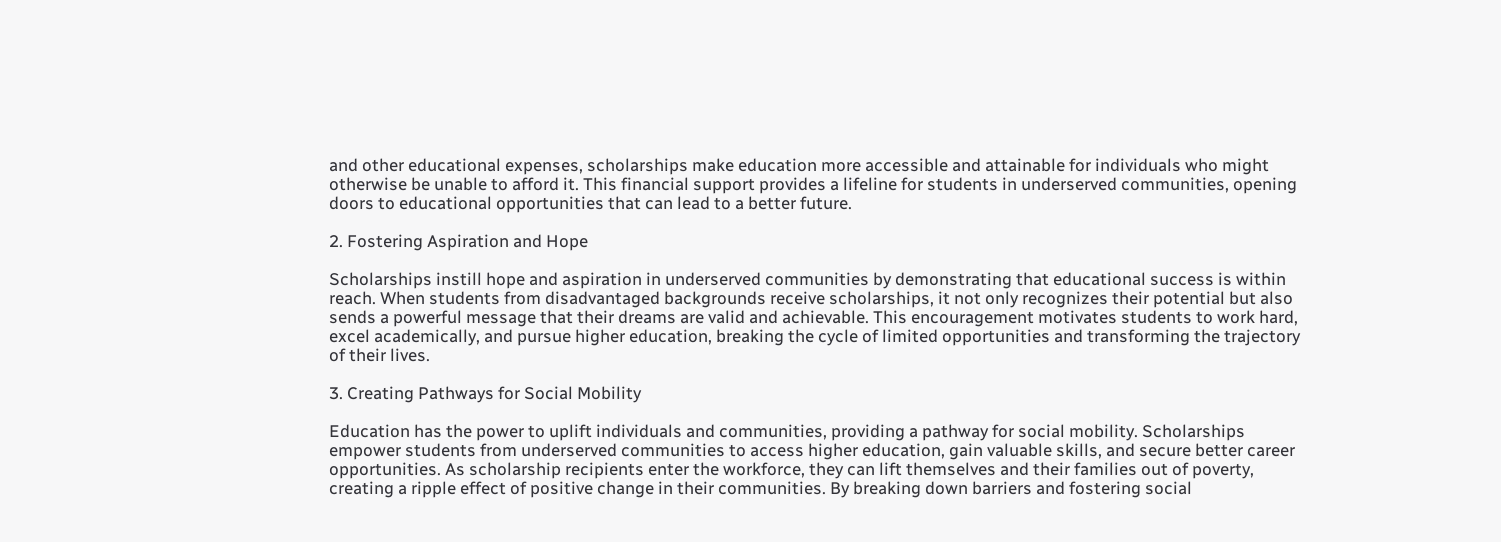and other educational expenses, scholarships make education more accessible and attainable for individuals who might otherwise be unable to afford it. This financial support provides a lifeline for students in underserved communities, opening doors to educational opportunities that can lead to a better future.

2. Fostering Aspiration and Hope

Scholarships instill hope and aspiration in underserved communities by demonstrating that educational success is within reach. When students from disadvantaged backgrounds receive scholarships, it not only recognizes their potential but also sends a powerful message that their dreams are valid and achievable. This encouragement motivates students to work hard, excel academically, and pursue higher education, breaking the cycle of limited opportunities and transforming the trajectory of their lives.

3. Creating Pathways for Social Mobility

Education has the power to uplift individuals and communities, providing a pathway for social mobility. Scholarships empower students from underserved communities to access higher education, gain valuable skills, and secure better career opportunities. As scholarship recipients enter the workforce, they can lift themselves and their families out of poverty, creating a ripple effect of positive change in their communities. By breaking down barriers and fostering social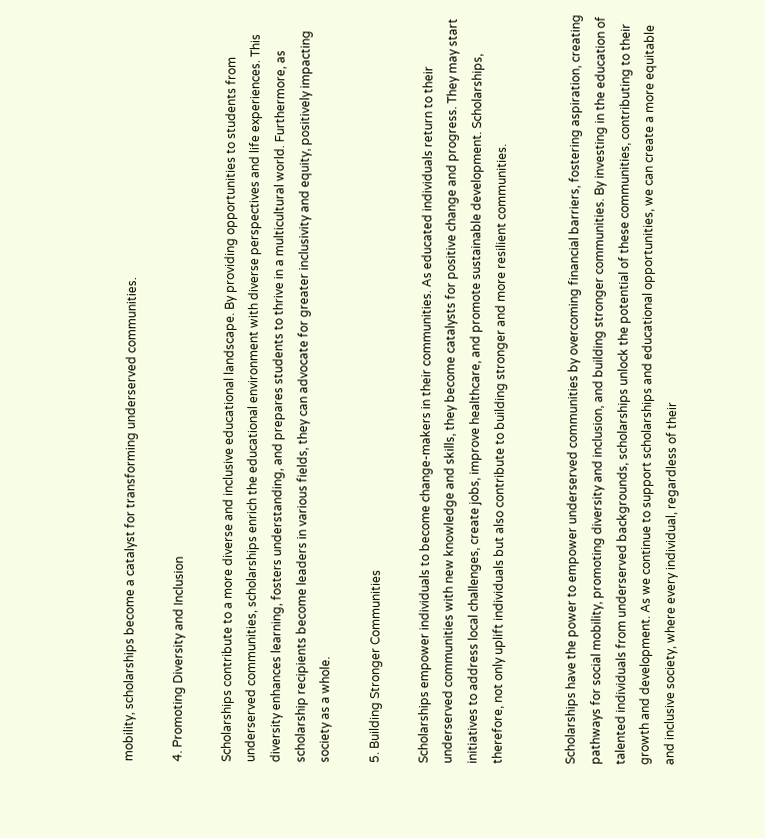mobility, scholarships become a catalyst for transforming underserved communities.

4. Promoting Diversity and Inclusion

Scholarships contribute to a more diverse and inclusive educational landscape. By providing opportunities to students from underserved communities, scholarships enrich the educational environment with diverse perspectives and life experiences. This diversity enhances learning, fosters understanding, and prepares students to thrive in a multicultural world. Furthermore, as scholarship recipients become leaders in various fields, they can advocate for greater inclusivity and equity, positively impacting society as a whole.

5. Building Stronger Communities

Scholarships empower individuals to become change-makers in their communities. As educated individuals return to their underserved communities with new knowledge and skills, they become catalysts for positive change and progress. They may start initiatives to address local challenges, create jobs, improve healthcare, and promote sustainable development. Scholarships, therefore, not only uplift individuals but also contribute to building stronger and more resilient communities.


Scholarships have the power to empower underserved communities by overcoming financial barriers, fostering aspiration, creating pathways for social mobility, promoting diversity and inclusion, and building stronger communities. By investing in the education of talented individuals from underserved backgrounds, scholarships unlock the potential of these communities, contributing to their growth and development. As we continue to support scholarships and educational opportunities, we can create a more equitable and inclusive society, where every individual, regardless of their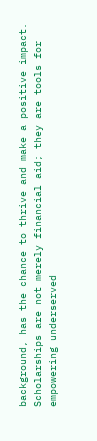background, has the chance to thrive and make a positive impact. Scholarships are not merely financial aid; they are tools for empowering underserved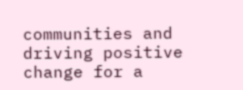communities and driving positive change for a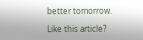better tomorrow.

Like this article?